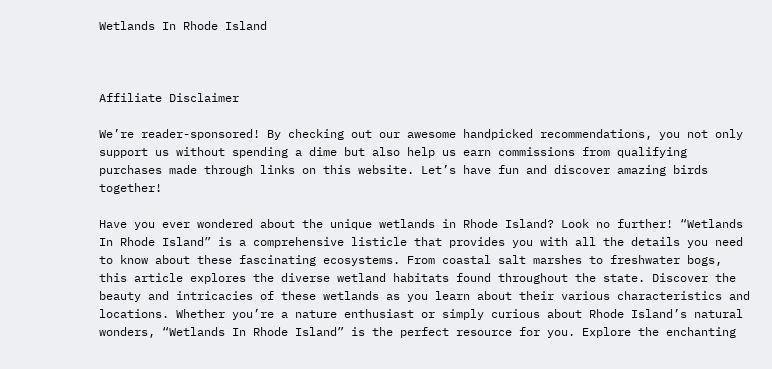Wetlands In Rhode Island



Affiliate Disclaimer

We’re reader-sponsored! By checking out our awesome handpicked recommendations, you not only support us without spending a dime but also help us earn commissions from qualifying purchases made through links on this website. Let’s have fun and discover amazing birds together!

Have you ever wondered about the unique wetlands in Rhode Island? Look no further! “Wetlands In Rhode Island” is a comprehensive listicle that provides you with all the details you need to know about these fascinating ecosystems. From coastal salt marshes to freshwater bogs, this article explores the diverse wetland habitats found throughout the state. Discover the beauty and intricacies of these wetlands as you learn about their various characteristics and locations. Whether you’re a nature enthusiast or simply curious about Rhode Island’s natural wonders, “Wetlands In Rhode Island” is the perfect resource for you. Explore the enchanting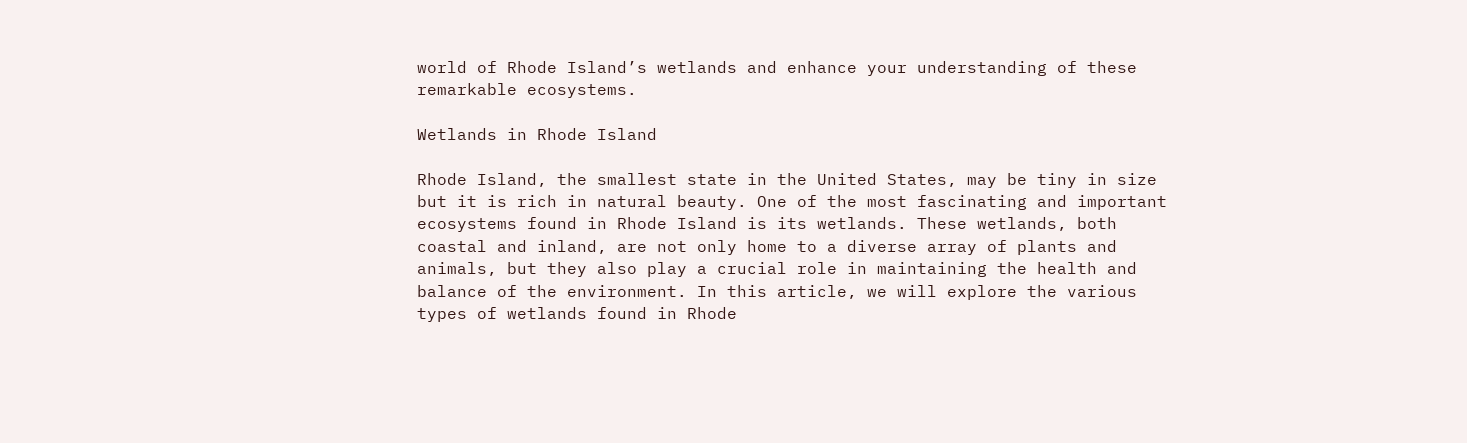world of Rhode Island’s wetlands and enhance your understanding of these remarkable ecosystems.

Wetlands in Rhode Island

Rhode Island, the smallest state in the United States, may be tiny in size but it is rich in natural beauty. One of the most fascinating and important ecosystems found in Rhode Island is its wetlands. These wetlands, both coastal and inland, are not only home to a diverse array of plants and animals, but they also play a crucial role in maintaining the health and balance of the environment. In this article, we will explore the various types of wetlands found in Rhode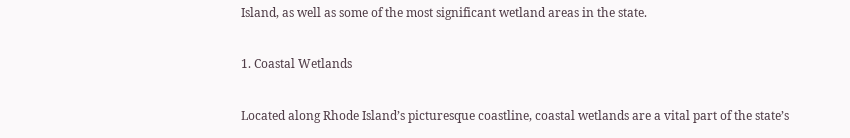Island, as well as some of the most significant wetland areas in the state.

1. Coastal Wetlands

Located along Rhode Island’s picturesque coastline, coastal wetlands are a vital part of the state’s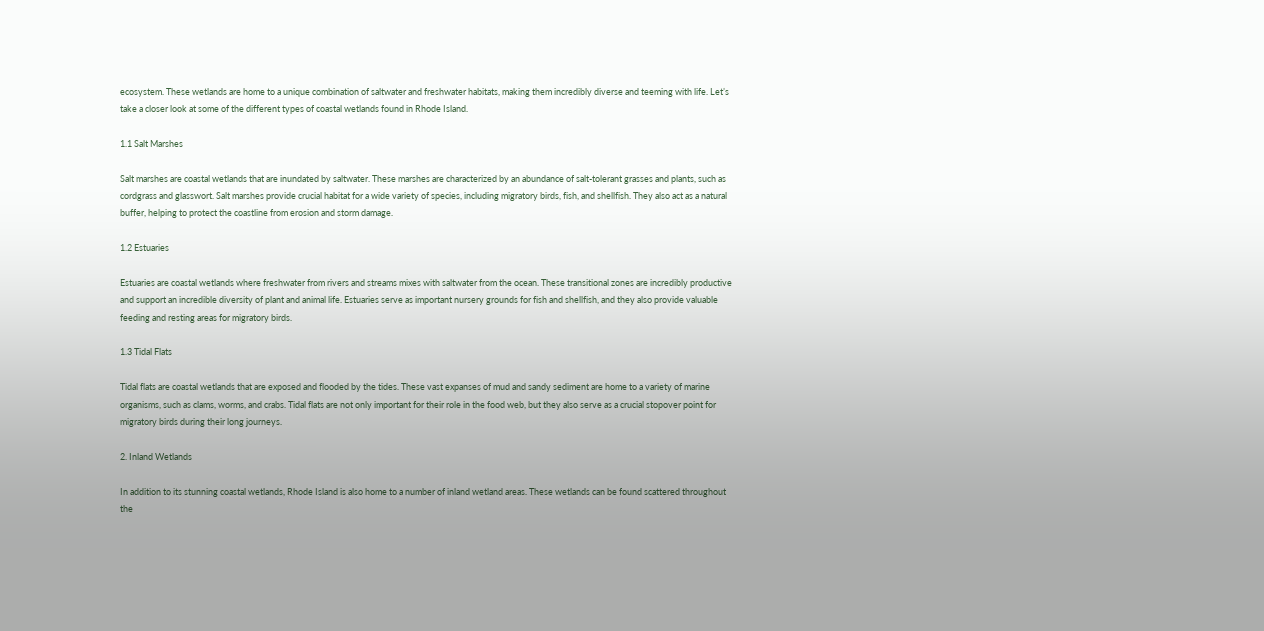ecosystem. These wetlands are home to a unique combination of saltwater and freshwater habitats, making them incredibly diverse and teeming with life. Let’s take a closer look at some of the different types of coastal wetlands found in Rhode Island.

1.1 Salt Marshes

Salt marshes are coastal wetlands that are inundated by saltwater. These marshes are characterized by an abundance of salt-tolerant grasses and plants, such as cordgrass and glasswort. Salt marshes provide crucial habitat for a wide variety of species, including migratory birds, fish, and shellfish. They also act as a natural buffer, helping to protect the coastline from erosion and storm damage.

1.2 Estuaries

Estuaries are coastal wetlands where freshwater from rivers and streams mixes with saltwater from the ocean. These transitional zones are incredibly productive and support an incredible diversity of plant and animal life. Estuaries serve as important nursery grounds for fish and shellfish, and they also provide valuable feeding and resting areas for migratory birds.

1.3 Tidal Flats

Tidal flats are coastal wetlands that are exposed and flooded by the tides. These vast expanses of mud and sandy sediment are home to a variety of marine organisms, such as clams, worms, and crabs. Tidal flats are not only important for their role in the food web, but they also serve as a crucial stopover point for migratory birds during their long journeys.

2. Inland Wetlands

In addition to its stunning coastal wetlands, Rhode Island is also home to a number of inland wetland areas. These wetlands can be found scattered throughout the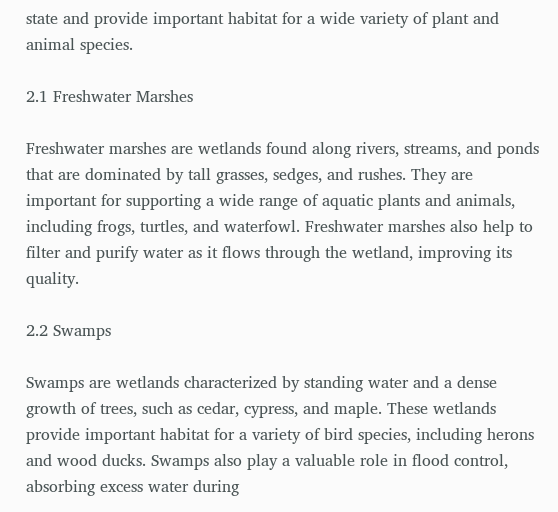state and provide important habitat for a wide variety of plant and animal species.

2.1 Freshwater Marshes

Freshwater marshes are wetlands found along rivers, streams, and ponds that are dominated by tall grasses, sedges, and rushes. They are important for supporting a wide range of aquatic plants and animals, including frogs, turtles, and waterfowl. Freshwater marshes also help to filter and purify water as it flows through the wetland, improving its quality.

2.2 Swamps

Swamps are wetlands characterized by standing water and a dense growth of trees, such as cedar, cypress, and maple. These wetlands provide important habitat for a variety of bird species, including herons and wood ducks. Swamps also play a valuable role in flood control, absorbing excess water during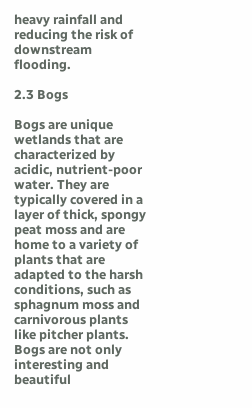heavy rainfall and reducing the risk of downstream flooding.

2.3 Bogs

Bogs are unique wetlands that are characterized by acidic, nutrient-poor water. They are typically covered in a layer of thick, spongy peat moss and are home to a variety of plants that are adapted to the harsh conditions, such as sphagnum moss and carnivorous plants like pitcher plants. Bogs are not only interesting and beautiful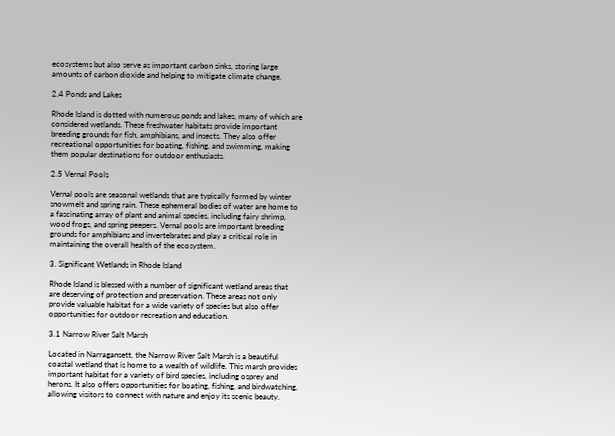ecosystems but also serve as important carbon sinks, storing large amounts of carbon dioxide and helping to mitigate climate change.

2.4 Ponds and Lakes

Rhode Island is dotted with numerous ponds and lakes, many of which are considered wetlands. These freshwater habitats provide important breeding grounds for fish, amphibians, and insects. They also offer recreational opportunities for boating, fishing, and swimming, making them popular destinations for outdoor enthusiasts.

2.5 Vernal Pools

Vernal pools are seasonal wetlands that are typically formed by winter snowmelt and spring rain. These ephemeral bodies of water are home to a fascinating array of plant and animal species, including fairy shrimp, wood frogs, and spring peepers. Vernal pools are important breeding grounds for amphibians and invertebrates and play a critical role in maintaining the overall health of the ecosystem.

3. Significant Wetlands in Rhode Island

Rhode Island is blessed with a number of significant wetland areas that are deserving of protection and preservation. These areas not only provide valuable habitat for a wide variety of species but also offer opportunities for outdoor recreation and education.

3.1 Narrow River Salt Marsh

Located in Narragansett, the Narrow River Salt Marsh is a beautiful coastal wetland that is home to a wealth of wildlife. This marsh provides important habitat for a variety of bird species, including osprey and herons. It also offers opportunities for boating, fishing, and birdwatching, allowing visitors to connect with nature and enjoy its scenic beauty.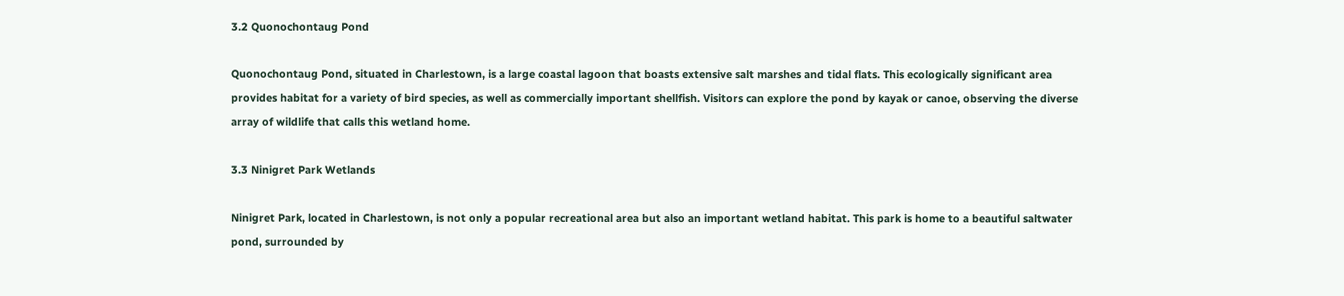3.2 Quonochontaug Pond

Quonochontaug Pond, situated in Charlestown, is a large coastal lagoon that boasts extensive salt marshes and tidal flats. This ecologically significant area provides habitat for a variety of bird species, as well as commercially important shellfish. Visitors can explore the pond by kayak or canoe, observing the diverse array of wildlife that calls this wetland home.

3.3 Ninigret Park Wetlands

Ninigret Park, located in Charlestown, is not only a popular recreational area but also an important wetland habitat. This park is home to a beautiful saltwater pond, surrounded by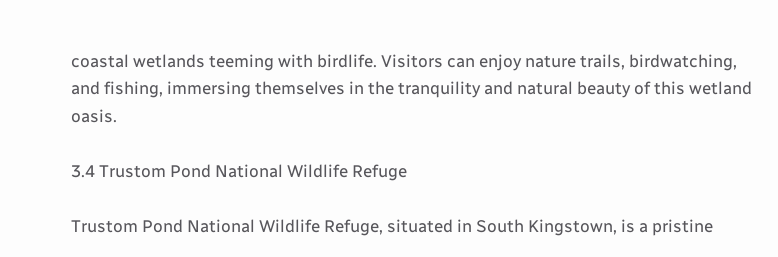coastal wetlands teeming with birdlife. Visitors can enjoy nature trails, birdwatching, and fishing, immersing themselves in the tranquility and natural beauty of this wetland oasis.

3.4 Trustom Pond National Wildlife Refuge

Trustom Pond National Wildlife Refuge, situated in South Kingstown, is a pristine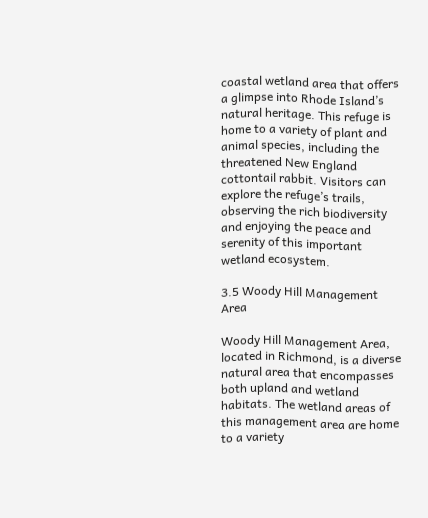coastal wetland area that offers a glimpse into Rhode Island’s natural heritage. This refuge is home to a variety of plant and animal species, including the threatened New England cottontail rabbit. Visitors can explore the refuge’s trails, observing the rich biodiversity and enjoying the peace and serenity of this important wetland ecosystem.

3.5 Woody Hill Management Area

Woody Hill Management Area, located in Richmond, is a diverse natural area that encompasses both upland and wetland habitats. The wetland areas of this management area are home to a variety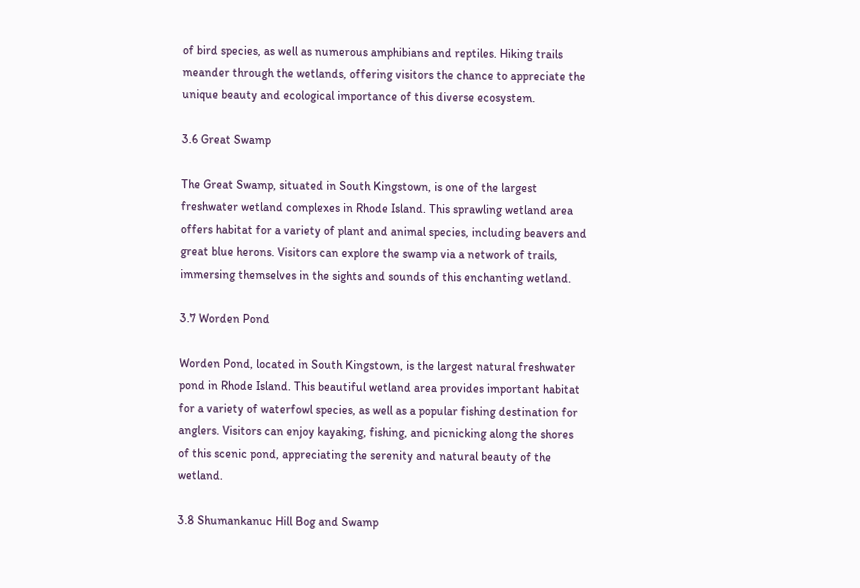of bird species, as well as numerous amphibians and reptiles. Hiking trails meander through the wetlands, offering visitors the chance to appreciate the unique beauty and ecological importance of this diverse ecosystem.

3.6 Great Swamp

The Great Swamp, situated in South Kingstown, is one of the largest freshwater wetland complexes in Rhode Island. This sprawling wetland area offers habitat for a variety of plant and animal species, including beavers and great blue herons. Visitors can explore the swamp via a network of trails, immersing themselves in the sights and sounds of this enchanting wetland.

3.7 Worden Pond

Worden Pond, located in South Kingstown, is the largest natural freshwater pond in Rhode Island. This beautiful wetland area provides important habitat for a variety of waterfowl species, as well as a popular fishing destination for anglers. Visitors can enjoy kayaking, fishing, and picnicking along the shores of this scenic pond, appreciating the serenity and natural beauty of the wetland.

3.8 Shumankanuc Hill Bog and Swamp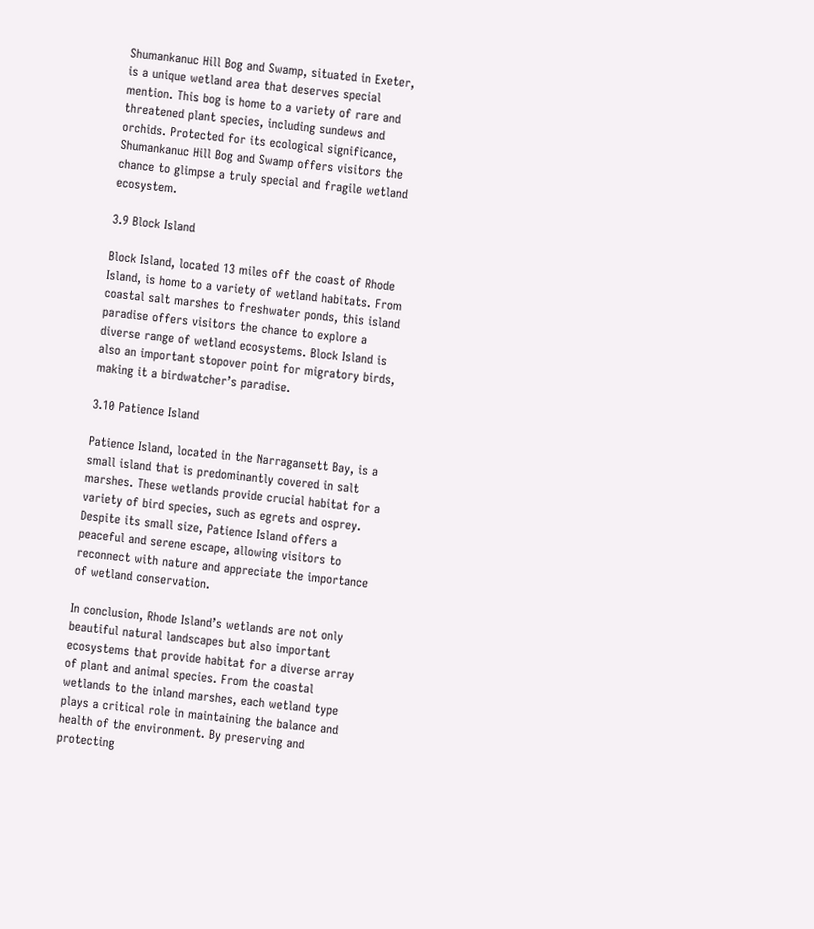Shumankanuc Hill Bog and Swamp, situated in Exeter, is a unique wetland area that deserves special mention. This bog is home to a variety of rare and threatened plant species, including sundews and orchids. Protected for its ecological significance, Shumankanuc Hill Bog and Swamp offers visitors the chance to glimpse a truly special and fragile wetland ecosystem.

3.9 Block Island

Block Island, located 13 miles off the coast of Rhode Island, is home to a variety of wetland habitats. From coastal salt marshes to freshwater ponds, this island paradise offers visitors the chance to explore a diverse range of wetland ecosystems. Block Island is also an important stopover point for migratory birds, making it a birdwatcher’s paradise.

3.10 Patience Island

Patience Island, located in the Narragansett Bay, is a small island that is predominantly covered in salt marshes. These wetlands provide crucial habitat for a variety of bird species, such as egrets and osprey. Despite its small size, Patience Island offers a peaceful and serene escape, allowing visitors to reconnect with nature and appreciate the importance of wetland conservation.

In conclusion, Rhode Island’s wetlands are not only beautiful natural landscapes but also important ecosystems that provide habitat for a diverse array of plant and animal species. From the coastal wetlands to the inland marshes, each wetland type plays a critical role in maintaining the balance and health of the environment. By preserving and protecting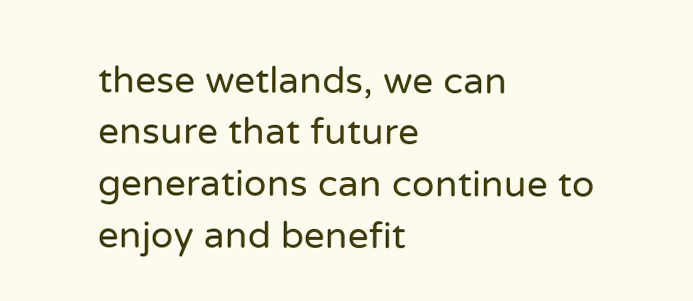these wetlands, we can ensure that future generations can continue to enjoy and benefit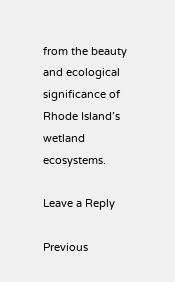from the beauty and ecological significance of Rhode Island’s wetland ecosystems.

Leave a Reply

Previous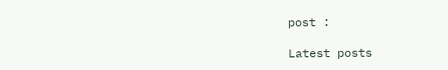post :

Latest posts